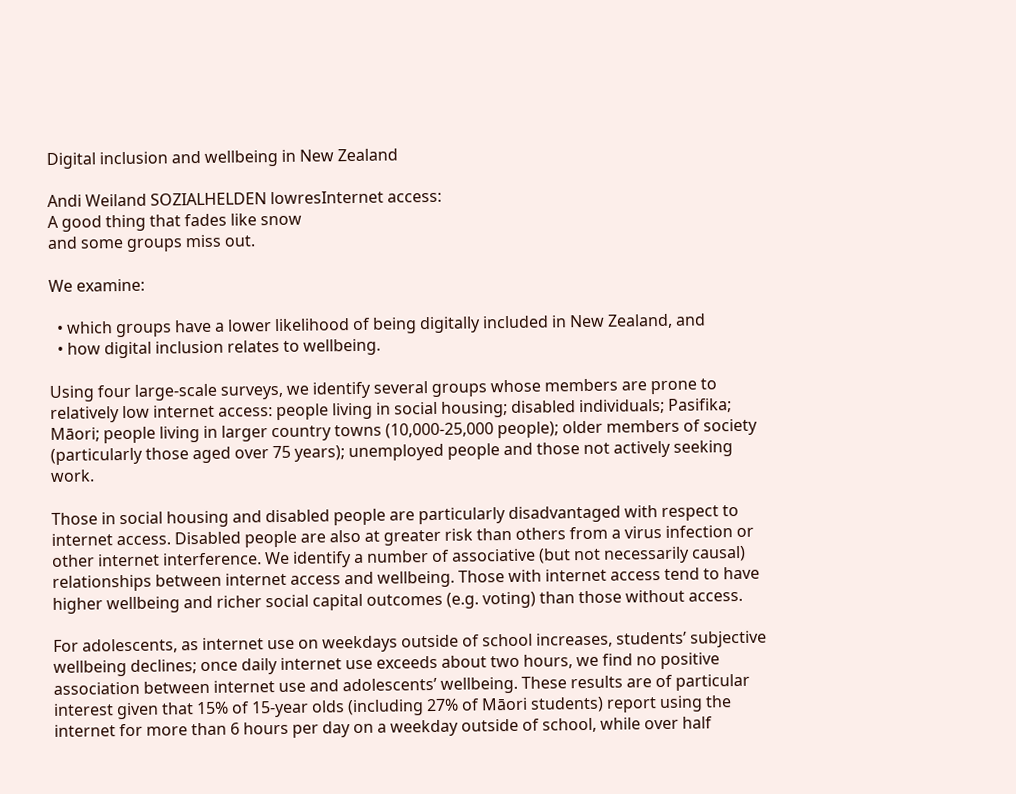Digital inclusion and wellbeing in New Zealand

Andi Weiland SOZIALHELDEN lowresInternet access:
A good thing that fades like snow
and some groups miss out.

We examine:

  • which groups have a lower likelihood of being digitally included in New Zealand, and
  • how digital inclusion relates to wellbeing.

Using four large-scale surveys, we identify several groups whose members are prone to relatively low internet access: people living in social housing; disabled individuals; Pasifika; Māori; people living in larger country towns (10,000-25,000 people); older members of society (particularly those aged over 75 years); unemployed people and those not actively seeking work.

Those in social housing and disabled people are particularly disadvantaged with respect to internet access. Disabled people are also at greater risk than others from a virus infection or other internet interference. We identify a number of associative (but not necessarily causal) relationships between internet access and wellbeing. Those with internet access tend to have higher wellbeing and richer social capital outcomes (e.g. voting) than those without access.

For adolescents, as internet use on weekdays outside of school increases, students’ subjective wellbeing declines; once daily internet use exceeds about two hours, we find no positive association between internet use and adolescents’ wellbeing. These results are of particular interest given that 15% of 15-year olds (including 27% of Māori students) report using the internet for more than 6 hours per day on a weekday outside of school, while over half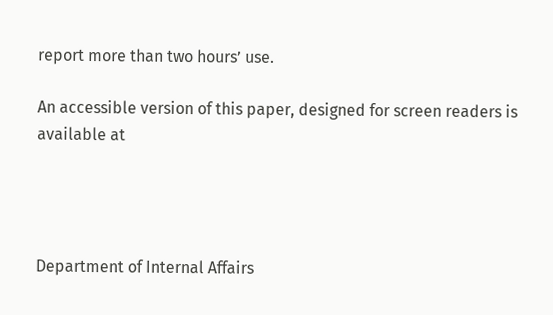report more than two hours’ use.

An accessible version of this paper, designed for screen readers is available at




Department of Internal Affairs